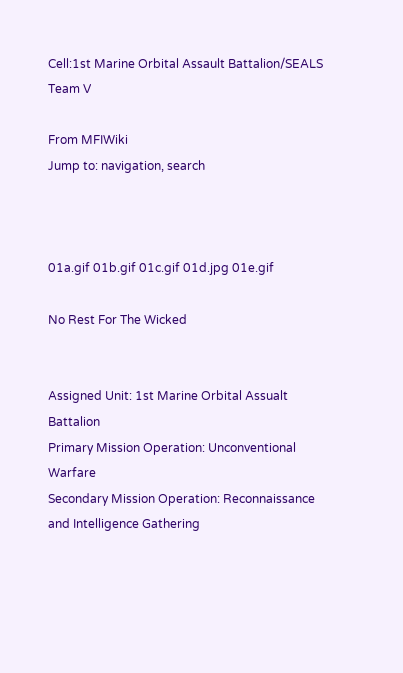Cell:1st Marine Orbital Assault Battalion/SEALS Team V

From MFIWiki
Jump to: navigation, search



01a.gif 01b.gif 01c.gif 01d.jpg 01e.gif

No Rest For The Wicked


Assigned Unit: 1st Marine Orbital Assualt Battalion
Primary Mission Operation: Unconventional Warfare
Secondary Mission Operation: Reconnaissance and Intelligence Gathering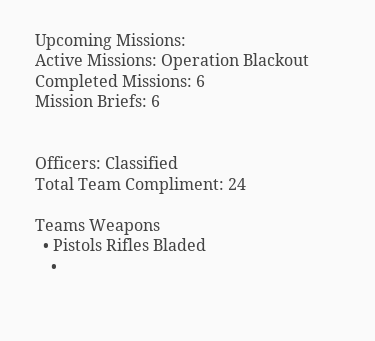Upcoming Missions:
Active Missions: Operation Blackout
Completed Missions: 6
Mission Briefs: 6


Officers: Classified
Total Team Compliment: 24

Teams Weapons
  • Pistols Rifles Bladed
    •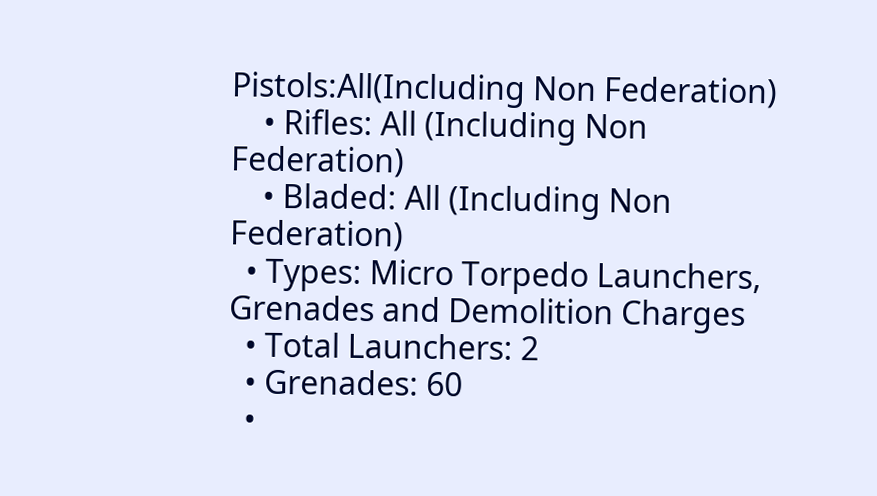Pistols:All(Including Non Federation)
    • Rifles: All (Including Non Federation)
    • Bladed: All (Including Non Federation)
  • Types: Micro Torpedo Launchers, Grenades and Demolition Charges
  • Total Launchers: 2
  • Grenades: 60
  •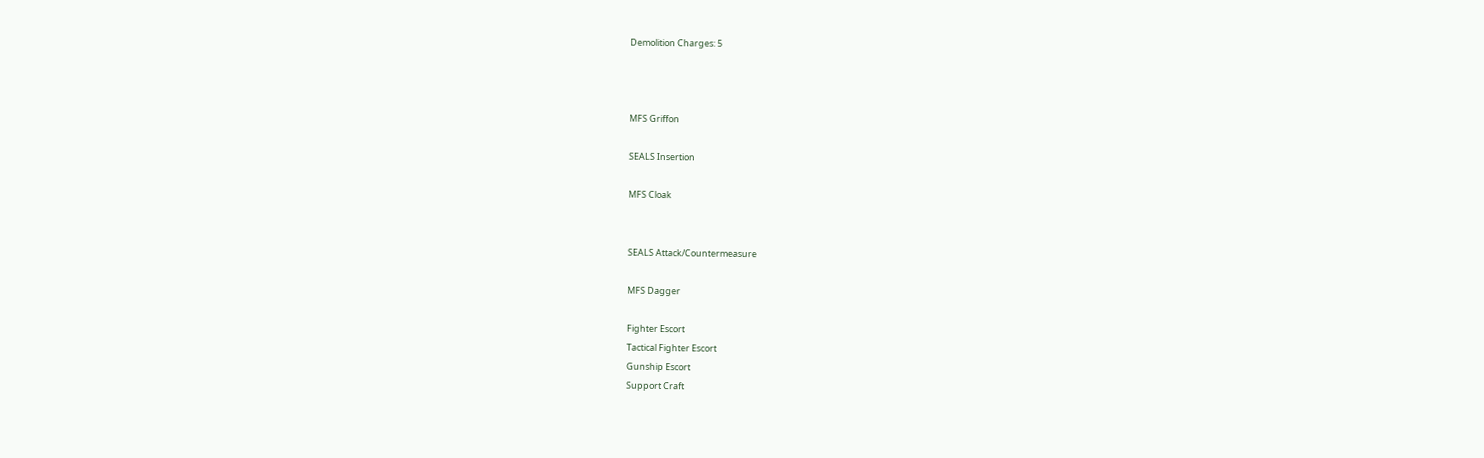Demolition Charges: 5



MFS Griffon

SEALS Insertion

MFS Cloak


SEALS Attack/Countermeasure

MFS Dagger

Fighter Escort
Tactical Fighter Escort
Gunship Escort
Support Craft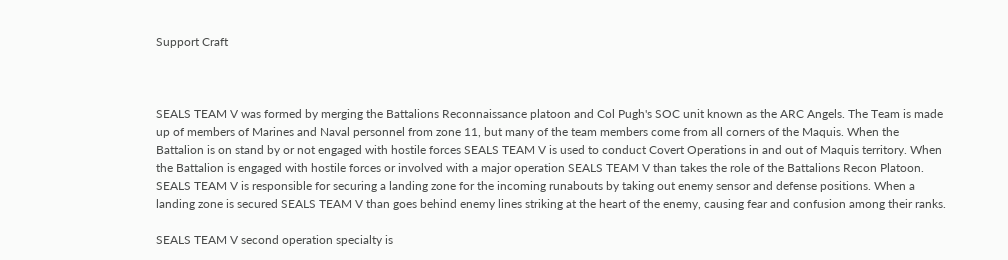Support Craft



SEALS TEAM V was formed by merging the Battalions Reconnaissance platoon and Col Pugh's SOC unit known as the ARC Angels. The Team is made up of members of Marines and Naval personnel from zone 11, but many of the team members come from all corners of the Maquis. When the Battalion is on stand by or not engaged with hostile forces SEALS TEAM V is used to conduct Covert Operations in and out of Maquis territory. When the Battalion is engaged with hostile forces or involved with a major operation SEALS TEAM V than takes the role of the Battalions Recon Platoon. SEALS TEAM V is responsible for securing a landing zone for the incoming runabouts by taking out enemy sensor and defense positions. When a landing zone is secured SEALS TEAM V than goes behind enemy lines striking at the heart of the enemy, causing fear and confusion among their ranks.

SEALS TEAM V second operation specialty is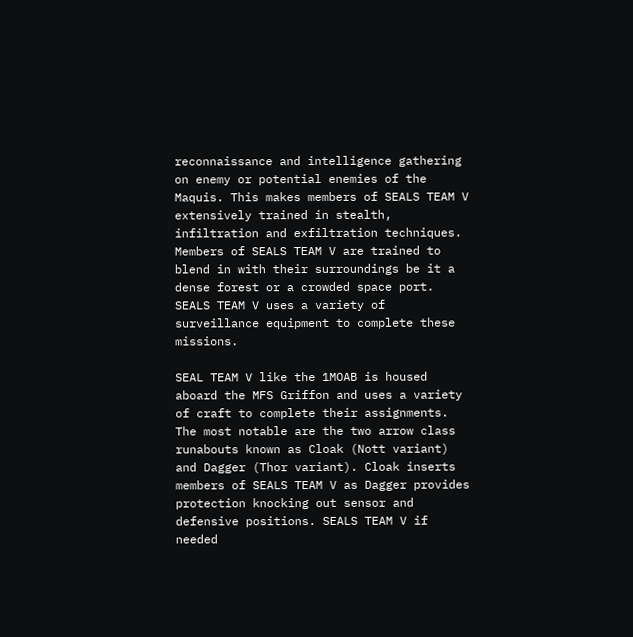reconnaissance and intelligence gathering on enemy or potential enemies of the Maquis. This makes members of SEALS TEAM V extensively trained in stealth, infiltration and exfiltration techniques. Members of SEALS TEAM V are trained to blend in with their surroundings be it a dense forest or a crowded space port. SEALS TEAM V uses a variety of surveillance equipment to complete these missions.

SEAL TEAM V like the 1MOAB is housed aboard the MFS Griffon and uses a variety of craft to complete their assignments. The most notable are the two arrow class runabouts known as Cloak (Nott variant) and Dagger (Thor variant). Cloak inserts members of SEALS TEAM V as Dagger provides protection knocking out sensor and defensive positions. SEALS TEAM V if needed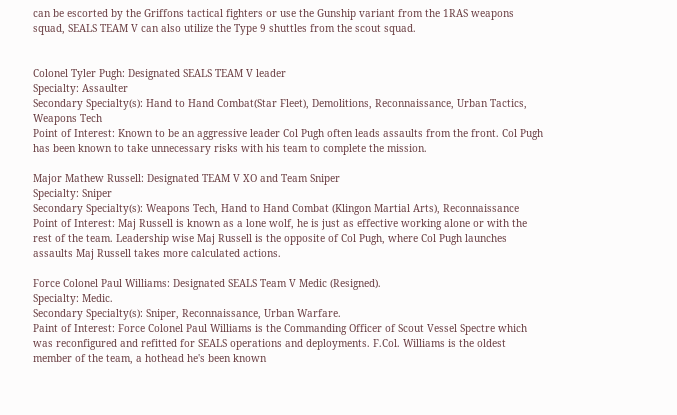can be escorted by the Griffons tactical fighters or use the Gunship variant from the 1RAS weapons squad, SEALS TEAM V can also utilize the Type 9 shuttles from the scout squad.


Colonel Tyler Pugh: Designated SEALS TEAM V leader
Specialty: Assaulter
Secondary Specialty(s): Hand to Hand Combat(Star Fleet), Demolitions, Reconnaissance, Urban Tactics, Weapons Tech
Point of Interest: Known to be an aggressive leader Col Pugh often leads assaults from the front. Col Pugh has been known to take unnecessary risks with his team to complete the mission.

Major Mathew Russell: Designated TEAM V XO and Team Sniper
Specialty: Sniper
Secondary Specialty(s): Weapons Tech, Hand to Hand Combat (Klingon Martial Arts), Reconnaissance
Point of Interest: Maj Russell is known as a lone wolf, he is just as effective working alone or with the rest of the team. Leadership wise Maj Russell is the opposite of Col Pugh, where Col Pugh launches assaults Maj Russell takes more calculated actions.

Force Colonel Paul Williams: Designated SEALS Team V Medic (Resigned).
Specialty: Medic.
Secondary Specialty(s): Sniper, Reconnaissance, Urban Warfare.
Paint of Interest: Force Colonel Paul Williams is the Commanding Officer of Scout Vessel Spectre which was reconfigured and refitted for SEALS operations and deployments. F.Col. Williams is the oldest member of the team, a hothead he's been known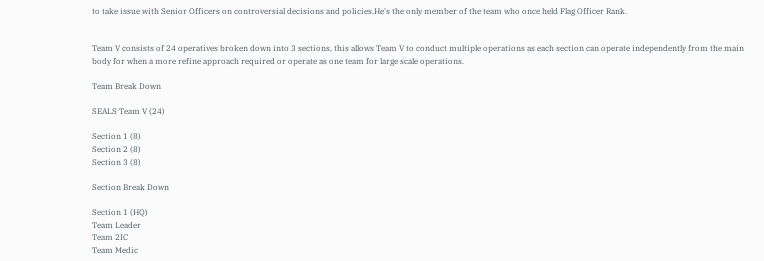to take issue with Senior Officers on controversial decisions and policies.He's the only member of the team who once held Flag Officer Rank.


Team V consists of 24 operatives broken down into 3 sections, this allows Team V to conduct multiple operations as each section can operate independently from the main body for when a more refine approach required or operate as one team for large scale operations.

Team Break Down

SEALS Team V (24)

Section 1 (8)
Section 2 (8)
Section 3 (8)

Section Break Down

Section 1 (HQ)
Team Leader
Team 2IC
Team Medic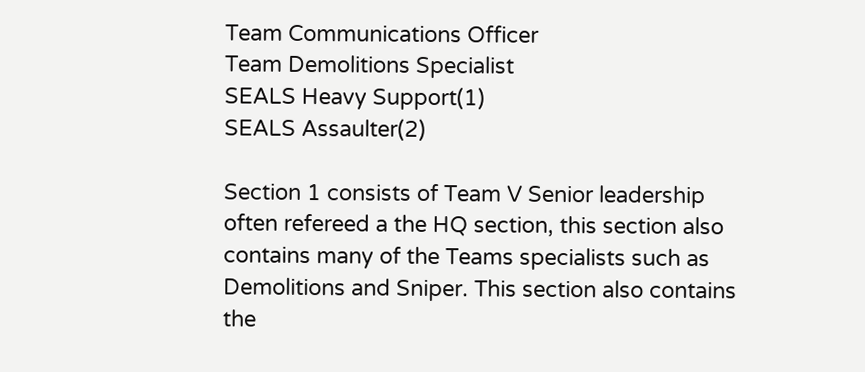Team Communications Officer
Team Demolitions Specialist
SEALS Heavy Support(1)
SEALS Assaulter(2)

Section 1 consists of Team V Senior leadership often refereed a the HQ section, this section also contains many of the Teams specialists such as Demolitions and Sniper. This section also contains the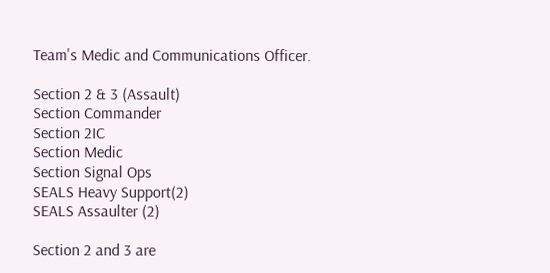Team's Medic and Communications Officer.

Section 2 & 3 (Assault)
Section Commander
Section 2IC
Section Medic
Section Signal Ops
SEALS Heavy Support(2)
SEALS Assaulter (2)

Section 2 and 3 are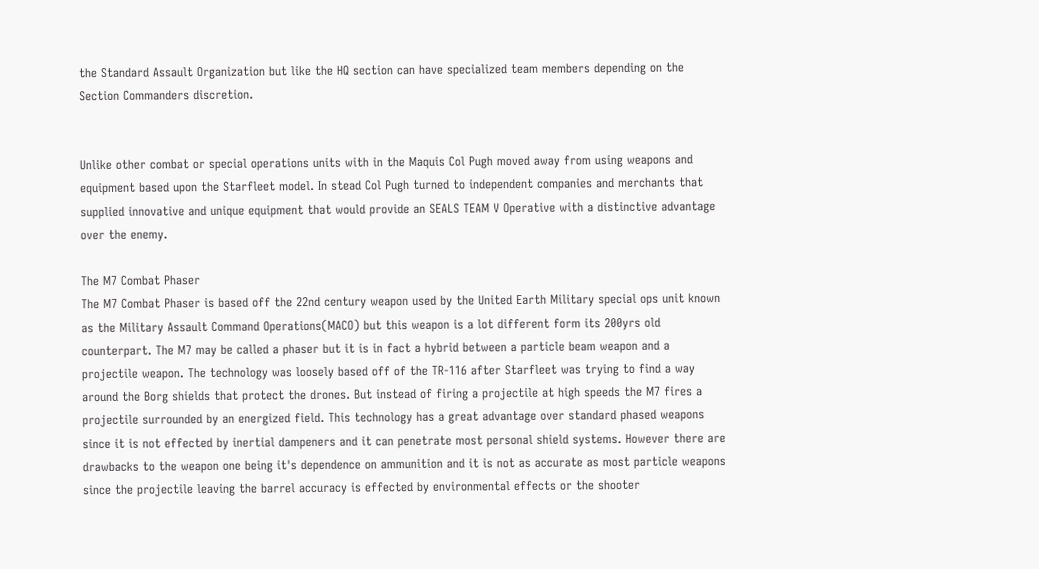the Standard Assault Organization but like the HQ section can have specialized team members depending on the Section Commanders discretion.


Unlike other combat or special operations units with in the Maquis Col Pugh moved away from using weapons and equipment based upon the Starfleet model. In stead Col Pugh turned to independent companies and merchants that supplied innovative and unique equipment that would provide an SEALS TEAM V Operative with a distinctive advantage over the enemy.

The M7 Combat Phaser
The M7 Combat Phaser is based off the 22nd century weapon used by the United Earth Military special ops unit known as the Military Assault Command Operations(MACO) but this weapon is a lot different form its 200yrs old counterpart. The M7 may be called a phaser but it is in fact a hybrid between a particle beam weapon and a projectile weapon. The technology was loosely based off of the TR-116 after Starfleet was trying to find a way around the Borg shields that protect the drones. But instead of firing a projectile at high speeds the M7 fires a projectile surrounded by an energized field. This technology has a great advantage over standard phased weapons since it is not effected by inertial dampeners and it can penetrate most personal shield systems. However there are drawbacks to the weapon one being it's dependence on ammunition and it is not as accurate as most particle weapons since the projectile leaving the barrel accuracy is effected by environmental effects or the shooter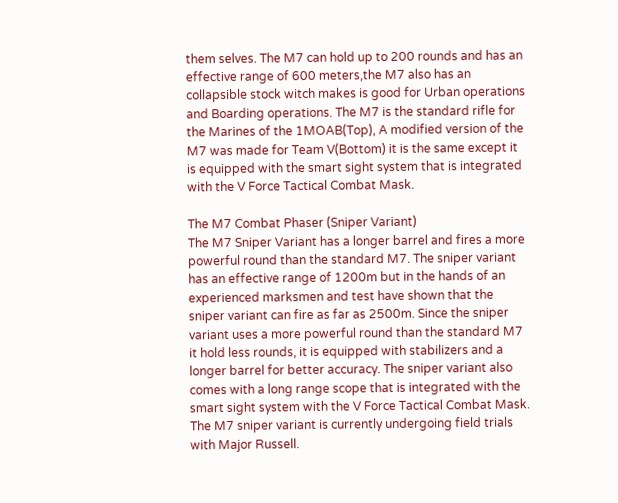them selves. The M7 can hold up to 200 rounds and has an effective range of 600 meters,the M7 also has an collapsible stock witch makes is good for Urban operations and Boarding operations. The M7 is the standard rifle for the Marines of the 1MOAB(Top), A modified version of the M7 was made for Team V(Bottom) it is the same except it is equipped with the smart sight system that is integrated with the V Force Tactical Combat Mask.

The M7 Combat Phaser (Sniper Variant)
The M7 Sniper Variant has a longer barrel and fires a more powerful round than the standard M7. The sniper variant has an effective range of 1200m but in the hands of an experienced marksmen and test have shown that the sniper variant can fire as far as 2500m. Since the sniper variant uses a more powerful round than the standard M7 it hold less rounds, it is equipped with stabilizers and a longer barrel for better accuracy. The sniper variant also comes with a long range scope that is integrated with the smart sight system with the V Force Tactical Combat Mask. The M7 sniper variant is currently undergoing field trials with Major Russell.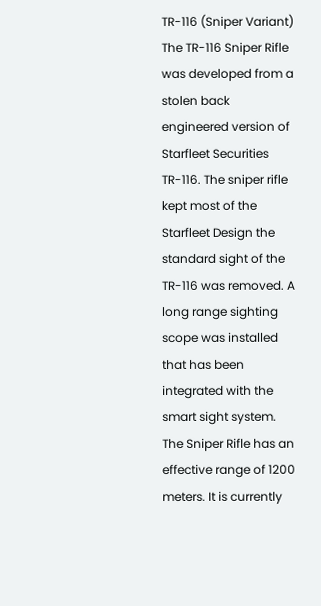TR-116 (Sniper Variant)
The TR-116 Sniper Rifle was developed from a stolen back engineered version of Starfleet Securities TR-116. The sniper rifle kept most of the Starfleet Design the standard sight of the TR-116 was removed. A long range sighting scope was installed that has been integrated with the smart sight system. The Sniper Rifle has an effective range of 1200 meters. It is currently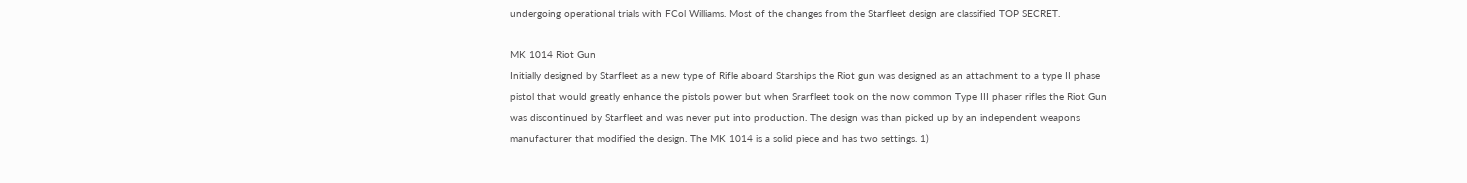undergoing operational trials with FCol Williams. Most of the changes from the Starfleet design are classified TOP SECRET.

MK 1014 Riot Gun
Initially designed by Starfleet as a new type of Rifle aboard Starships the Riot gun was designed as an attachment to a type II phase pistol that would greatly enhance the pistols power but when Srarfleet took on the now common Type III phaser rifles the Riot Gun was discontinued by Starfleet and was never put into production. The design was than picked up by an independent weapons manufacturer that modified the design. The MK 1014 is a solid piece and has two settings. 1)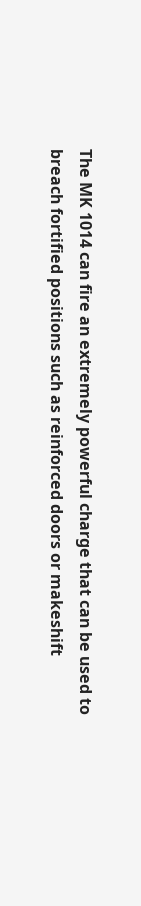The MK 1014 can fire an extremely powerful charge that can be used to breach fortified positions such as reinforced doors or makeshift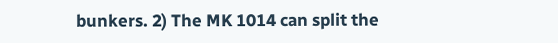bunkers. 2) The MK 1014 can split the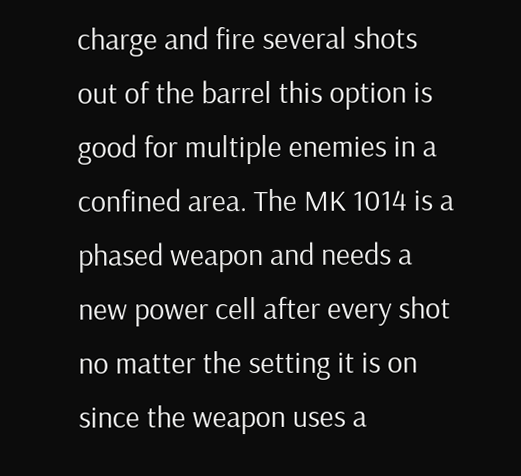charge and fire several shots out of the barrel this option is good for multiple enemies in a confined area. The MK 1014 is a phased weapon and needs a new power cell after every shot no matter the setting it is on since the weapon uses a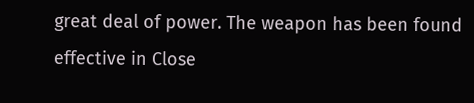great deal of power. The weapon has been found effective in Close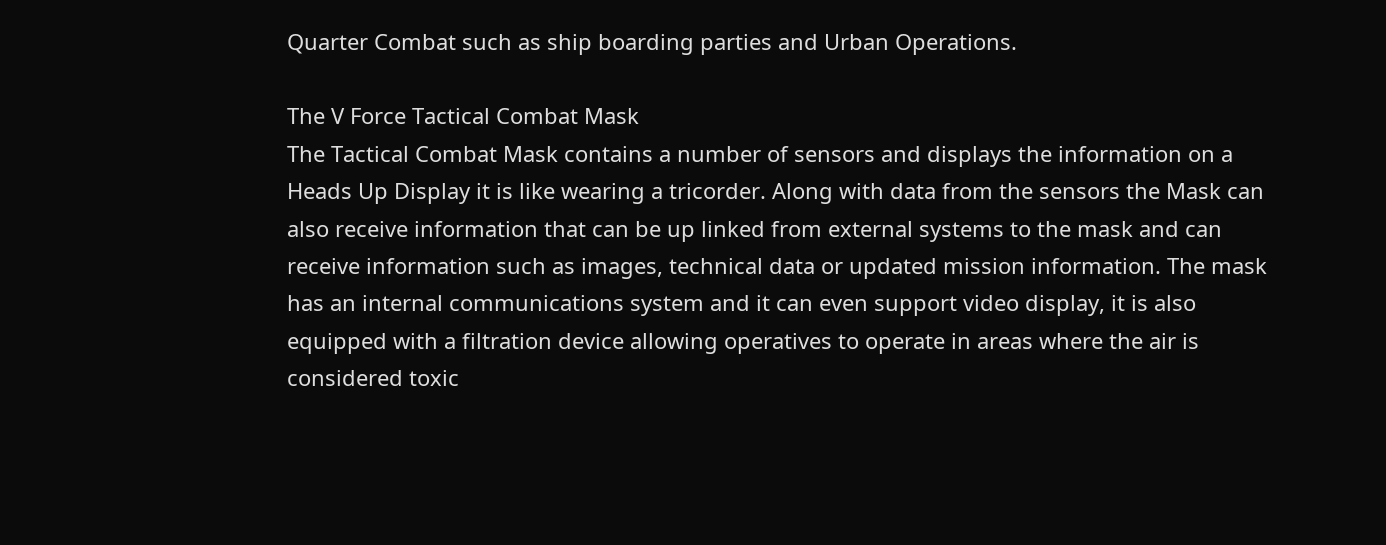Quarter Combat such as ship boarding parties and Urban Operations.

The V Force Tactical Combat Mask
The Tactical Combat Mask contains a number of sensors and displays the information on a Heads Up Display it is like wearing a tricorder. Along with data from the sensors the Mask can also receive information that can be up linked from external systems to the mask and can receive information such as images, technical data or updated mission information. The mask has an internal communications system and it can even support video display, it is also equipped with a filtration device allowing operatives to operate in areas where the air is considered toxic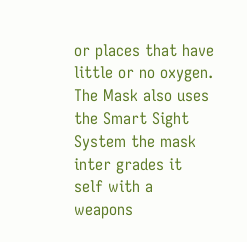or places that have little or no oxygen. The Mask also uses the Smart Sight System the mask inter grades it self with a weapons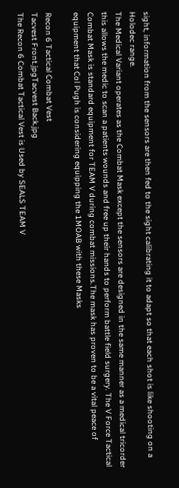sight, information from the sensors are then fed to the sight calibrating it to adapt so that each shot is like shooting on a Holodec range.
The Medical Variant operates as the Combat Mask except the sensors are designed in the same manner as a medical tricorder this allows the medic to scan a patients wounds and free up their hands to perform battle field surgery. The V Force Tactical Combat Mask is standard equipment for TEAM V during combat missions.The mask has proven to be a vital peace of equipment that Col Pugh is considering equipping the 1MOAB with these Masks

Recon 6 Tactical Combat Vest
Tacvest Front.jpgTacvest Back.jpg
The Recon 6 Combat Tactical Vest is Used by SEALS TEAM V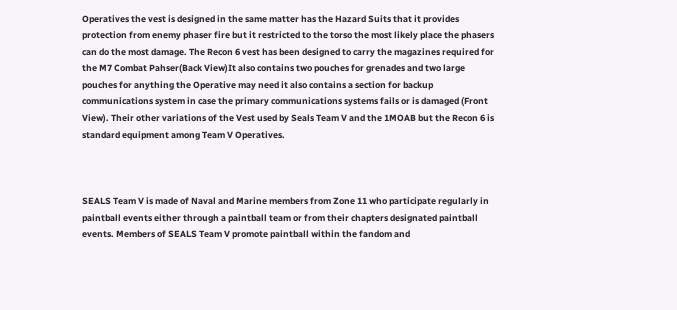Operatives the vest is designed in the same matter has the Hazard Suits that it provides protection from enemy phaser fire but it restricted to the torso the most likely place the phasers can do the most damage. The Recon 6 vest has been designed to carry the magazines required for the M7 Combat Pahser(Back View)It also contains two pouches for grenades and two large pouches for anything the Operative may need it also contains a section for backup communications system in case the primary communications systems fails or is damaged (Front View). Their other variations of the Vest used by Seals Team V and the 1MOAB but the Recon 6 is standard equipment among Team V Operatives.



SEALS Team V is made of Naval and Marine members from Zone 11 who participate regularly in paintball events either through a paintball team or from their chapters designated paintball events. Members of SEALS Team V promote paintball within the fandom and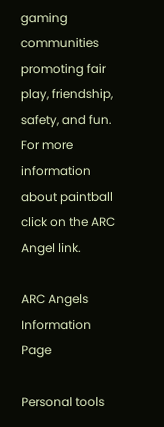gaming communities promoting fair play, friendship, safety, and fun. For more information about paintball click on the ARC Angel link.

ARC Angels Information Page

Personal tools